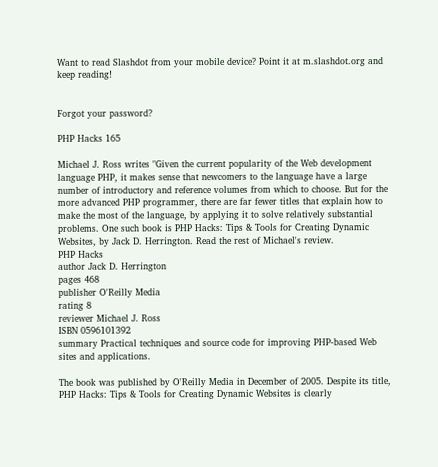Want to read Slashdot from your mobile device? Point it at m.slashdot.org and keep reading!


Forgot your password?

PHP Hacks 165

Michael J. Ross writes "Given the current popularity of the Web development language PHP, it makes sense that newcomers to the language have a large number of introductory and reference volumes from which to choose. But for the more advanced PHP programmer, there are far fewer titles that explain how to make the most of the language, by applying it to solve relatively substantial problems. One such book is PHP Hacks: Tips & Tools for Creating Dynamic Websites, by Jack D. Herrington. Read the rest of Michael's review.
PHP Hacks
author Jack D. Herrington
pages 468
publisher O'Reilly Media
rating 8
reviewer Michael J. Ross
ISBN 0596101392
summary Practical techniques and source code for improving PHP-based Web sites and applications.

The book was published by O'Reilly Media in December of 2005. Despite its title, PHP Hacks: Tips & Tools for Creating Dynamic Websites is clearly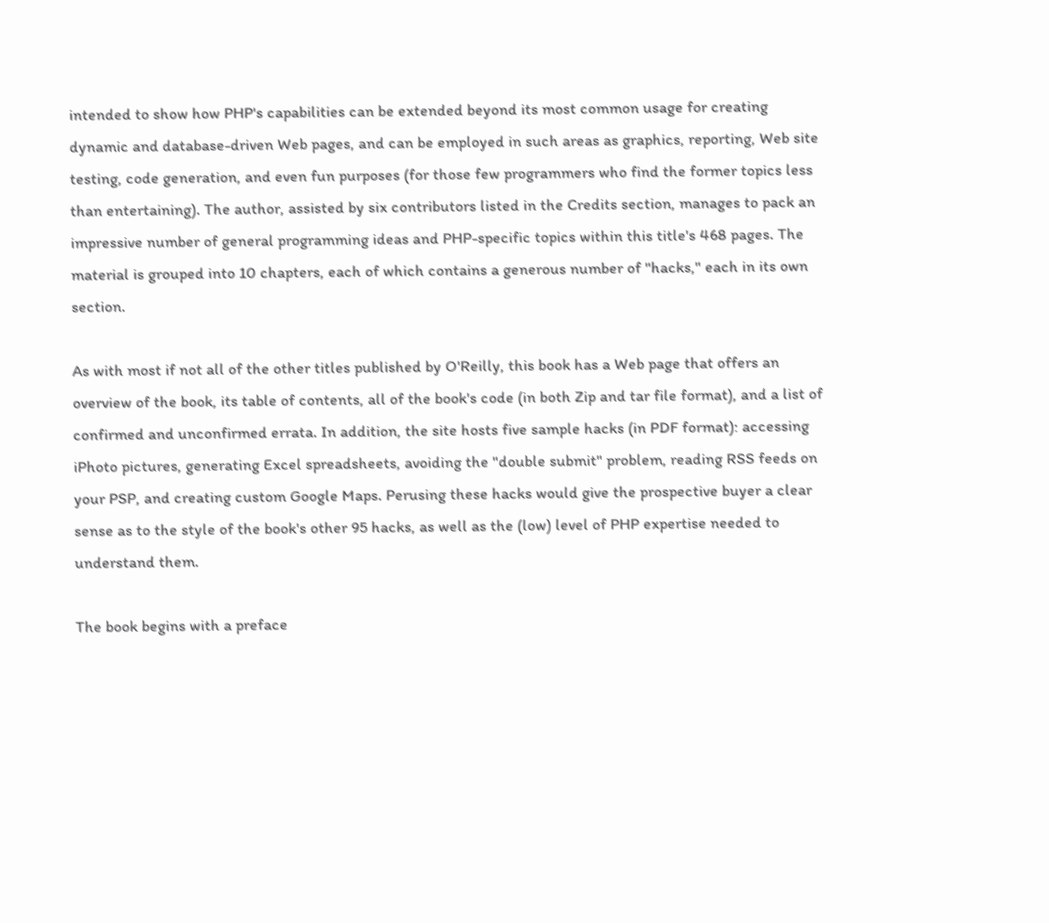intended to show how PHP's capabilities can be extended beyond its most common usage for creating dynamic and database-driven Web pages, and can be employed in such areas as graphics, reporting, Web site testing, code generation, and even fun purposes (for those few programmers who find the former topics less than entertaining). The author, assisted by six contributors listed in the Credits section, manages to pack an impressive number of general programming ideas and PHP-specific topics within this title's 468 pages. The material is grouped into 10 chapters, each of which contains a generous number of "hacks," each in its own section.

As with most if not all of the other titles published by O'Reilly, this book has a Web page that offers an overview of the book, its table of contents, all of the book's code (in both Zip and tar file format), and a list of confirmed and unconfirmed errata. In addition, the site hosts five sample hacks (in PDF format): accessing iPhoto pictures, generating Excel spreadsheets, avoiding the "double submit" problem, reading RSS feeds on your PSP, and creating custom Google Maps. Perusing these hacks would give the prospective buyer a clear sense as to the style of the book's other 95 hacks, as well as the (low) level of PHP expertise needed to understand them.

The book begins with a preface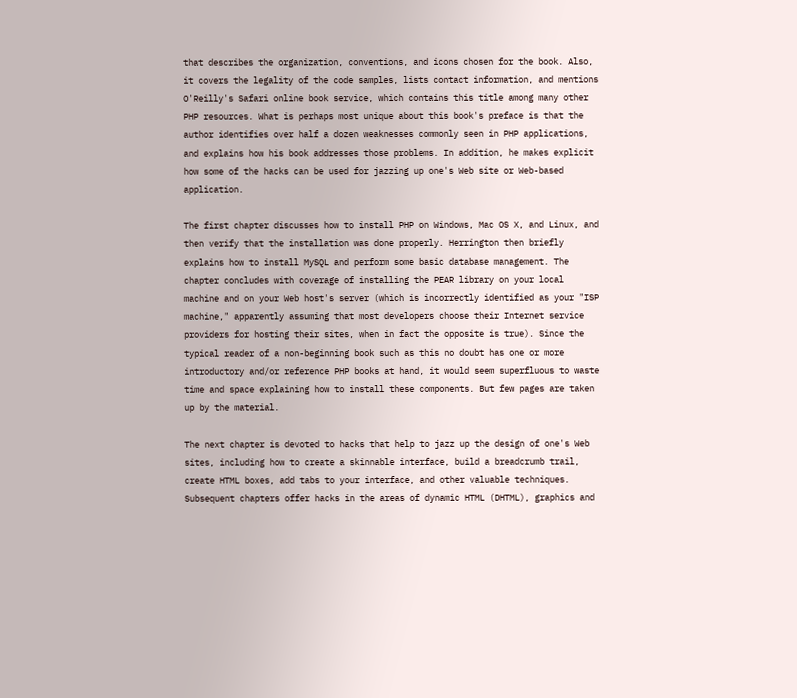that describes the organization, conventions, and icons chosen for the book. Also, it covers the legality of the code samples, lists contact information, and mentions O'Reilly's Safari online book service, which contains this title among many other PHP resources. What is perhaps most unique about this book's preface is that the author identifies over half a dozen weaknesses commonly seen in PHP applications, and explains how his book addresses those problems. In addition, he makes explicit how some of the hacks can be used for jazzing up one's Web site or Web-based application.

The first chapter discusses how to install PHP on Windows, Mac OS X, and Linux, and then verify that the installation was done properly. Herrington then briefly explains how to install MySQL and perform some basic database management. The chapter concludes with coverage of installing the PEAR library on your local machine and on your Web host's server (which is incorrectly identified as your "ISP machine," apparently assuming that most developers choose their Internet service providers for hosting their sites, when in fact the opposite is true). Since the typical reader of a non-beginning book such as this no doubt has one or more introductory and/or reference PHP books at hand, it would seem superfluous to waste time and space explaining how to install these components. But few pages are taken up by the material.

The next chapter is devoted to hacks that help to jazz up the design of one's Web sites, including how to create a skinnable interface, build a breadcrumb trail, create HTML boxes, add tabs to your interface, and other valuable techniques. Subsequent chapters offer hacks in the areas of dynamic HTML (DHTML), graphics and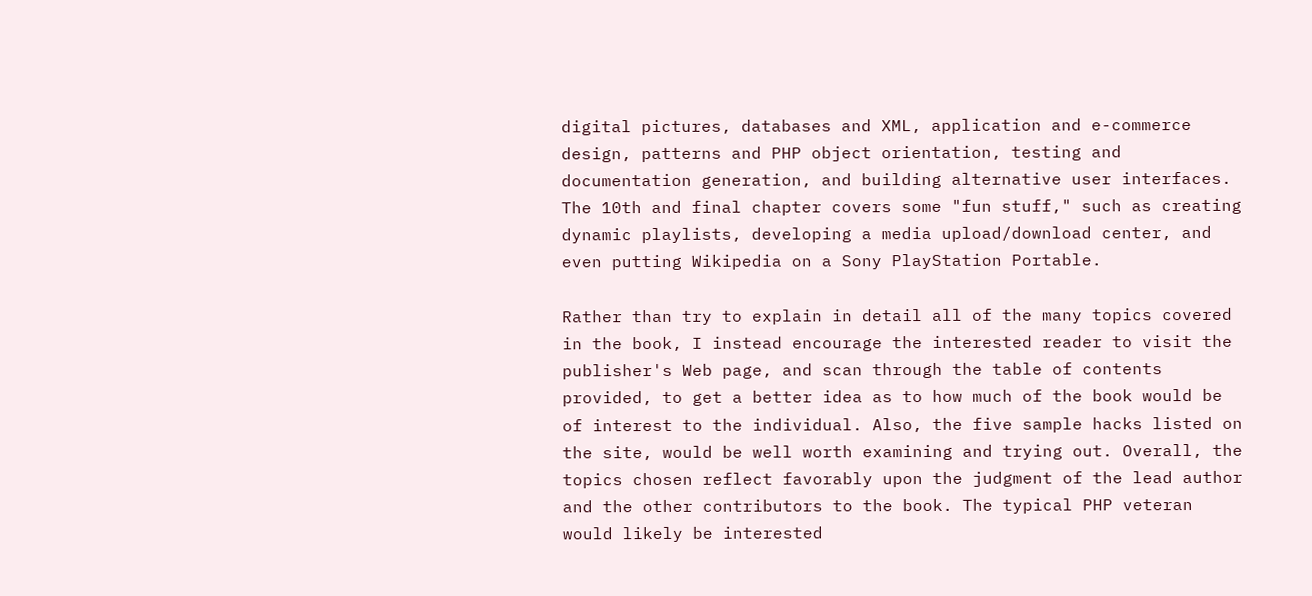digital pictures, databases and XML, application and e-commerce design, patterns and PHP object orientation, testing and documentation generation, and building alternative user interfaces. The 10th and final chapter covers some "fun stuff," such as creating dynamic playlists, developing a media upload/download center, and even putting Wikipedia on a Sony PlayStation Portable.

Rather than try to explain in detail all of the many topics covered in the book, I instead encourage the interested reader to visit the publisher's Web page, and scan through the table of contents provided, to get a better idea as to how much of the book would be of interest to the individual. Also, the five sample hacks listed on the site, would be well worth examining and trying out. Overall, the topics chosen reflect favorably upon the judgment of the lead author and the other contributors to the book. The typical PHP veteran would likely be interested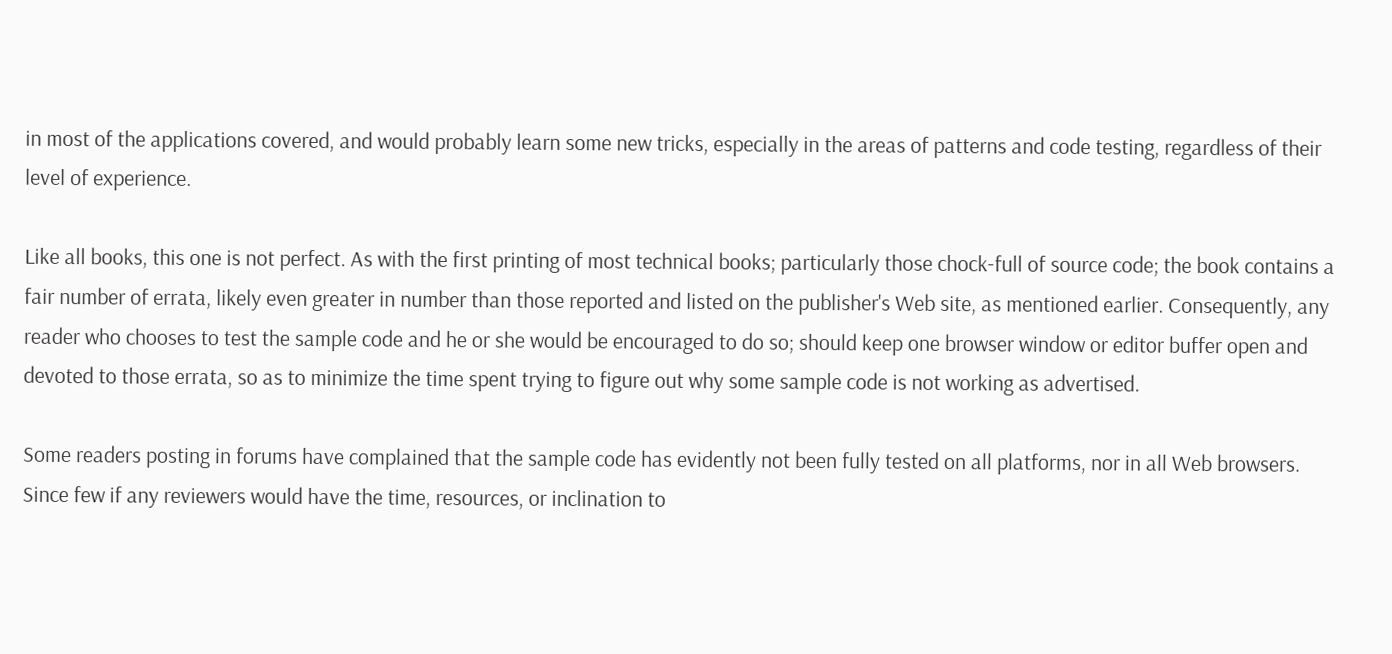in most of the applications covered, and would probably learn some new tricks, especially in the areas of patterns and code testing, regardless of their level of experience.

Like all books, this one is not perfect. As with the first printing of most technical books; particularly those chock-full of source code; the book contains a fair number of errata, likely even greater in number than those reported and listed on the publisher's Web site, as mentioned earlier. Consequently, any reader who chooses to test the sample code and he or she would be encouraged to do so; should keep one browser window or editor buffer open and devoted to those errata, so as to minimize the time spent trying to figure out why some sample code is not working as advertised.

Some readers posting in forums have complained that the sample code has evidently not been fully tested on all platforms, nor in all Web browsers. Since few if any reviewers would have the time, resources, or inclination to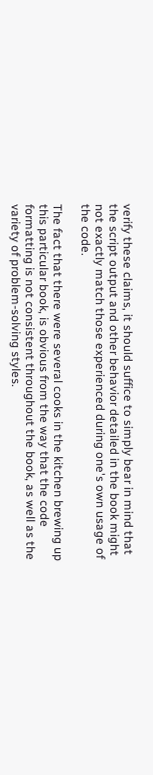verify these claims, it should suffice to simply bear in mind that the script output and other behavior detailed in the book might not exactly match those experienced during one's own usage of the code.

The fact that there were several cooks in the kitchen brewing up this particular book, is obvious from the way that the code formatting is not consistent throughout the book, as well as the variety of problem-solving styles.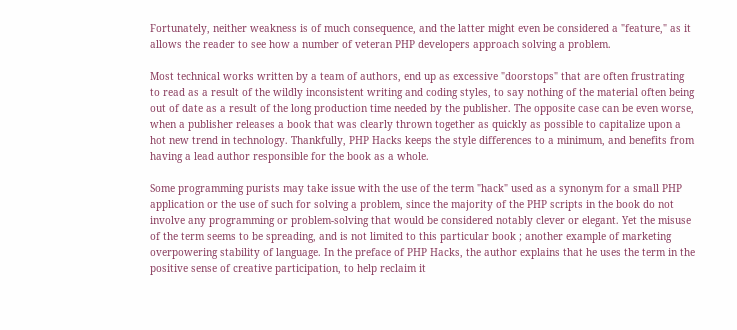Fortunately, neither weakness is of much consequence, and the latter might even be considered a "feature," as it allows the reader to see how a number of veteran PHP developers approach solving a problem.

Most technical works written by a team of authors, end up as excessive "doorstops" that are often frustrating to read as a result of the wildly inconsistent writing and coding styles, to say nothing of the material often being out of date as a result of the long production time needed by the publisher. The opposite case can be even worse, when a publisher releases a book that was clearly thrown together as quickly as possible to capitalize upon a hot new trend in technology. Thankfully, PHP Hacks keeps the style differences to a minimum, and benefits from having a lead author responsible for the book as a whole.

Some programming purists may take issue with the use of the term "hack" used as a synonym for a small PHP application or the use of such for solving a problem, since the majority of the PHP scripts in the book do not involve any programming or problem-solving that would be considered notably clever or elegant. Yet the misuse of the term seems to be spreading, and is not limited to this particular book ; another example of marketing overpowering stability of language. In the preface of PHP Hacks, the author explains that he uses the term in the positive sense of creative participation, to help reclaim it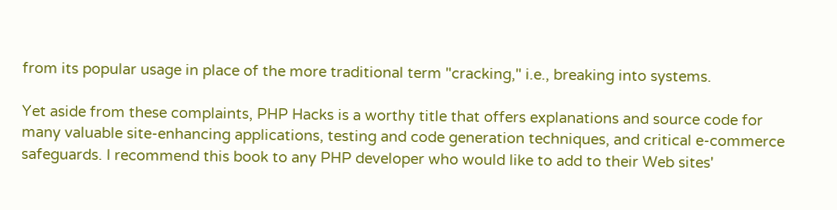from its popular usage in place of the more traditional term "cracking," i.e., breaking into systems.

Yet aside from these complaints, PHP Hacks is a worthy title that offers explanations and source code for many valuable site-enhancing applications, testing and code generation techniques, and critical e-commerce safeguards. I recommend this book to any PHP developer who would like to add to their Web sites'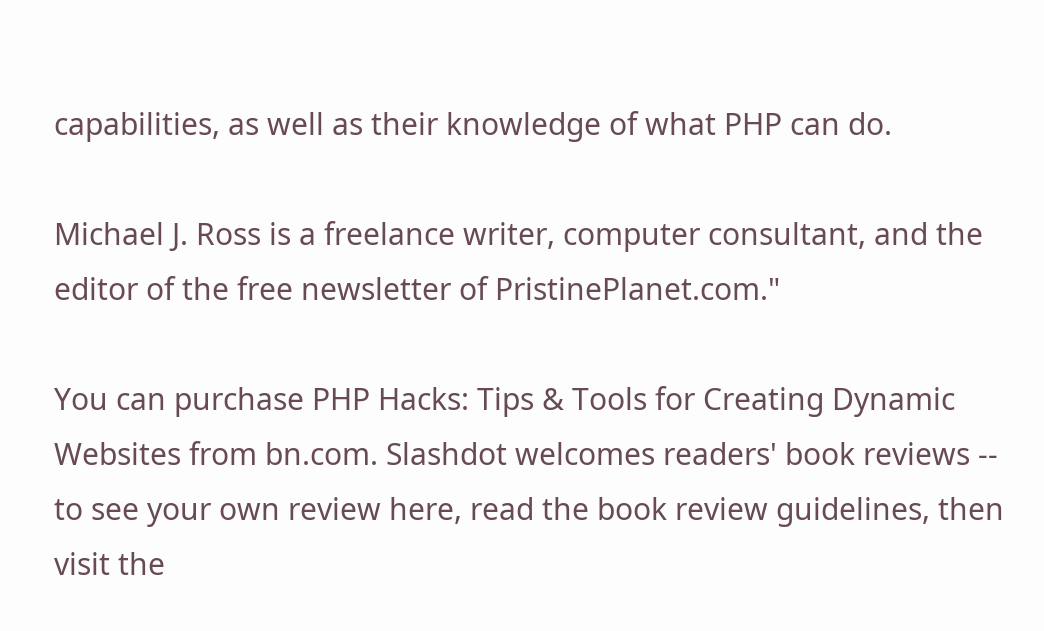capabilities, as well as their knowledge of what PHP can do.

Michael J. Ross is a freelance writer, computer consultant, and the editor of the free newsletter of PristinePlanet.com."

You can purchase PHP Hacks: Tips & Tools for Creating Dynamic Websites from bn.com. Slashdot welcomes readers' book reviews -- to see your own review here, read the book review guidelines, then visit the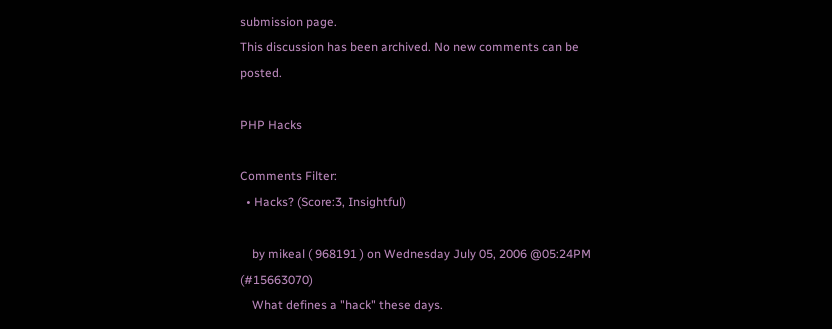submission page.
This discussion has been archived. No new comments can be posted.

PHP Hacks

Comments Filter:
  • Hacks? (Score:3, Insightful)

    by mikeal ( 968191 ) on Wednesday July 05, 2006 @05:24PM (#15663070)
    What defines a "hack" these days.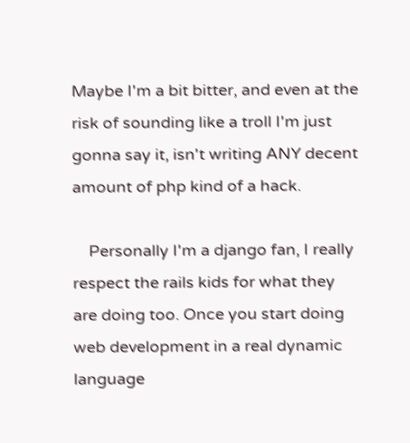Maybe I'm a bit bitter, and even at the risk of sounding like a troll I'm just gonna say it, isn't writing ANY decent amount of php kind of a hack.

    Personally I'm a django fan, I really respect the rails kids for what they are doing too. Once you start doing web development in a real dynamic language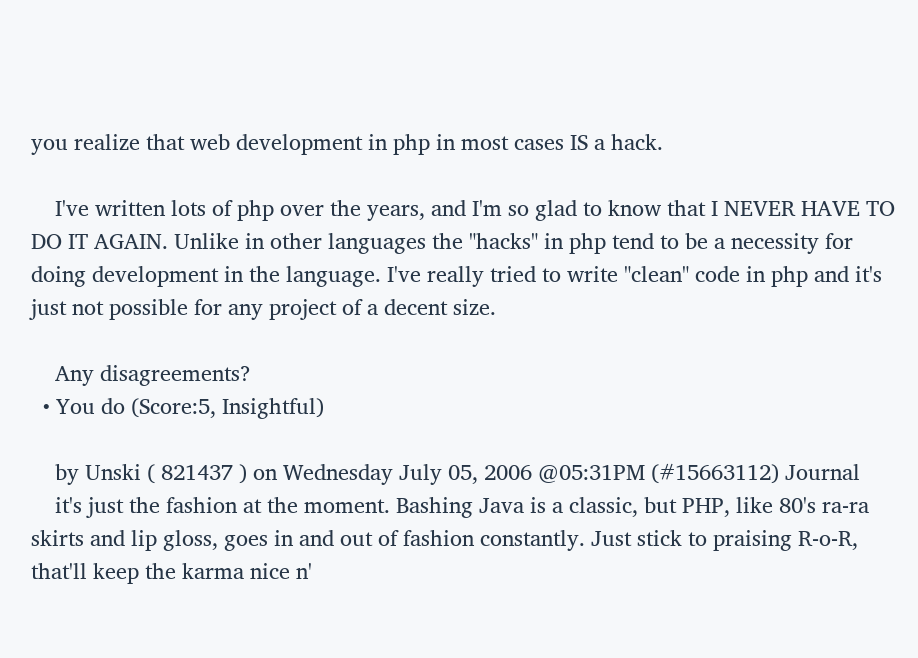you realize that web development in php in most cases IS a hack.

    I've written lots of php over the years, and I'm so glad to know that I NEVER HAVE TO DO IT AGAIN. Unlike in other languages the "hacks" in php tend to be a necessity for doing development in the language. I've really tried to write "clean" code in php and it's just not possible for any project of a decent size.

    Any disagreements?
  • You do (Score:5, Insightful)

    by Unski ( 821437 ) on Wednesday July 05, 2006 @05:31PM (#15663112) Journal
    it's just the fashion at the moment. Bashing Java is a classic, but PHP, like 80's ra-ra skirts and lip gloss, goes in and out of fashion constantly. Just stick to praising R-o-R, that'll keep the karma nice n'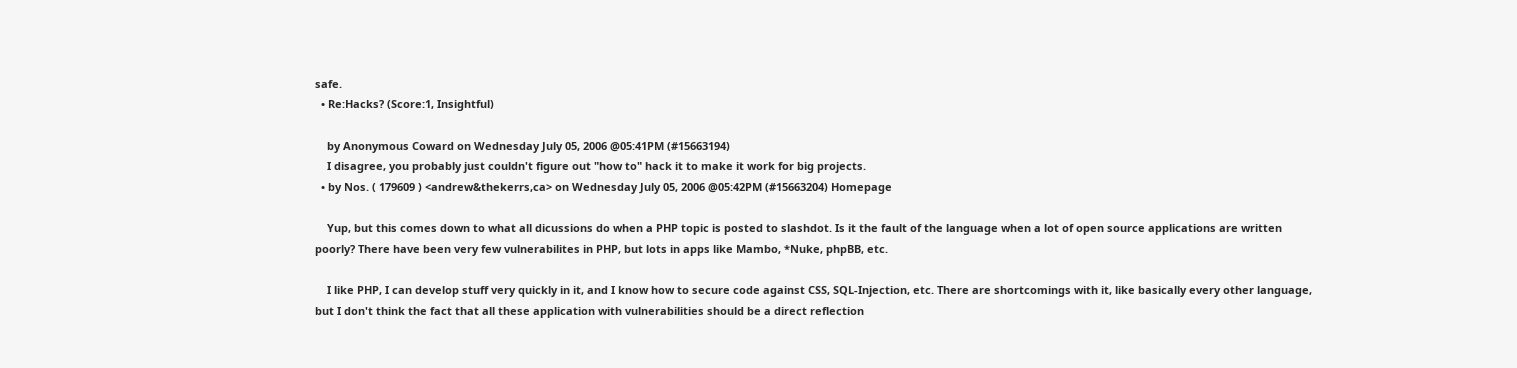safe.
  • Re:Hacks? (Score:1, Insightful)

    by Anonymous Coward on Wednesday July 05, 2006 @05:41PM (#15663194)
    I disagree, you probably just couldn't figure out "how to" hack it to make it work for big projects.
  • by Nos. ( 179609 ) <andrew&thekerrs,ca> on Wednesday July 05, 2006 @05:42PM (#15663204) Homepage

    Yup, but this comes down to what all dicussions do when a PHP topic is posted to slashdot. Is it the fault of the language when a lot of open source applications are written poorly? There have been very few vulnerabilites in PHP, but lots in apps like Mambo, *Nuke, phpBB, etc.

    I like PHP, I can develop stuff very quickly in it, and I know how to secure code against CSS, SQL-Injection, etc. There are shortcomings with it, like basically every other language, but I don't think the fact that all these application with vulnerabilities should be a direct reflection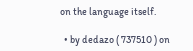on the language itself.

  • by dedazo ( 737510 ) on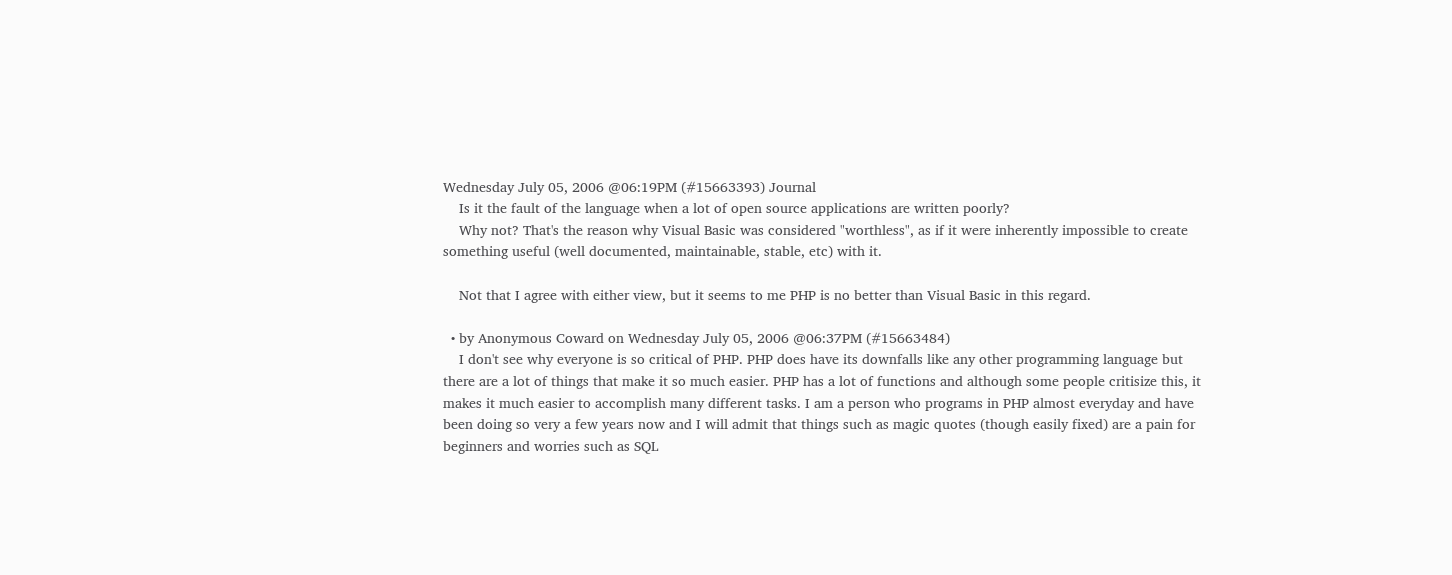Wednesday July 05, 2006 @06:19PM (#15663393) Journal
    Is it the fault of the language when a lot of open source applications are written poorly?
    Why not? That's the reason why Visual Basic was considered "worthless", as if it were inherently impossible to create something useful (well documented, maintainable, stable, etc) with it.

    Not that I agree with either view, but it seems to me PHP is no better than Visual Basic in this regard.

  • by Anonymous Coward on Wednesday July 05, 2006 @06:37PM (#15663484)
    I don't see why everyone is so critical of PHP. PHP does have its downfalls like any other programming language but there are a lot of things that make it so much easier. PHP has a lot of functions and although some people critisize this, it makes it much easier to accomplish many different tasks. I am a person who programs in PHP almost everyday and have been doing so very a few years now and I will admit that things such as magic quotes (though easily fixed) are a pain for beginners and worries such as SQL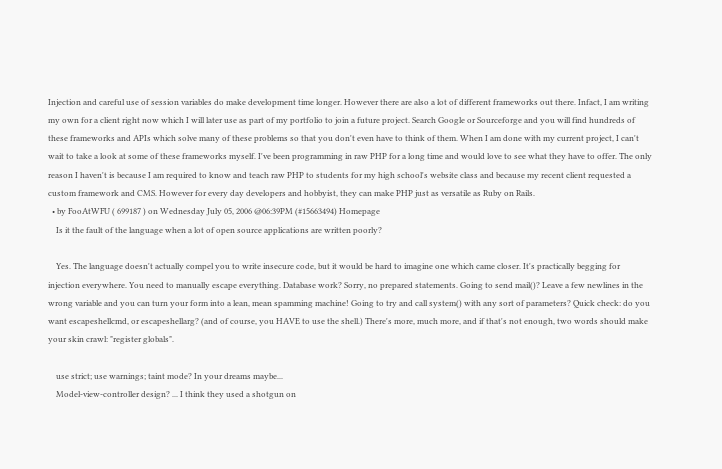Injection and careful use of session variables do make development time longer. However there are also a lot of different frameworks out there. Infact, I am writing my own for a client right now which I will later use as part of my portfolio to join a future project. Search Google or Sourceforge and you will find hundreds of these frameworks and APIs which solve many of these problems so that you don't even have to think of them. When I am done with my current project, I can't wait to take a look at some of these frameworks myself. I've been programming in raw PHP for a long time and would love to see what they have to offer. The only reason I haven't is because I am required to know and teach raw PHP to students for my high school's website class and because my recent client requested a custom framework and CMS. However for every day developers and hobbyist, they can make PHP just as versatile as Ruby on Rails.
  • by FooAtWFU ( 699187 ) on Wednesday July 05, 2006 @06:39PM (#15663494) Homepage
    Is it the fault of the language when a lot of open source applications are written poorly?

    Yes. The language doesn't actually compel you to write insecure code, but it would be hard to imagine one which came closer. It's practically begging for injection everywhere. You need to manually escape everything. Database work? Sorry, no prepared statements. Going to send mail()? Leave a few newlines in the wrong variable and you can turn your form into a lean, mean spamming machine! Going to try and call system() with any sort of parameters? Quick check: do you want escapeshellcmd, or escapeshellarg? (and of course, you HAVE to use the shell.) There's more, much more, and if that's not enough, two words should make your skin crawl: "register globals".

    use strict; use warnings; taint mode? In your dreams maybe...
    Model-view-controller design? ... I think they used a shotgun on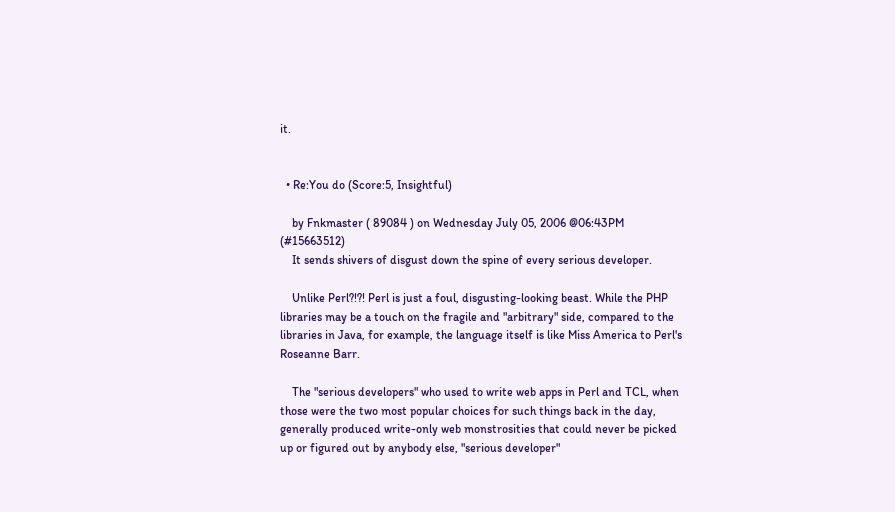it.


  • Re:You do (Score:5, Insightful)

    by Fnkmaster ( 89084 ) on Wednesday July 05, 2006 @06:43PM (#15663512)
    It sends shivers of disgust down the spine of every serious developer.

    Unlike Perl?!?! Perl is just a foul, disgusting-looking beast. While the PHP libraries may be a touch on the fragile and "arbitrary" side, compared to the libraries in Java, for example, the language itself is like Miss America to Perl's Roseanne Barr.

    The "serious developers" who used to write web apps in Perl and TCL, when those were the two most popular choices for such things back in the day, generally produced write-only web monstrosities that could never be picked up or figured out by anybody else, "serious developer"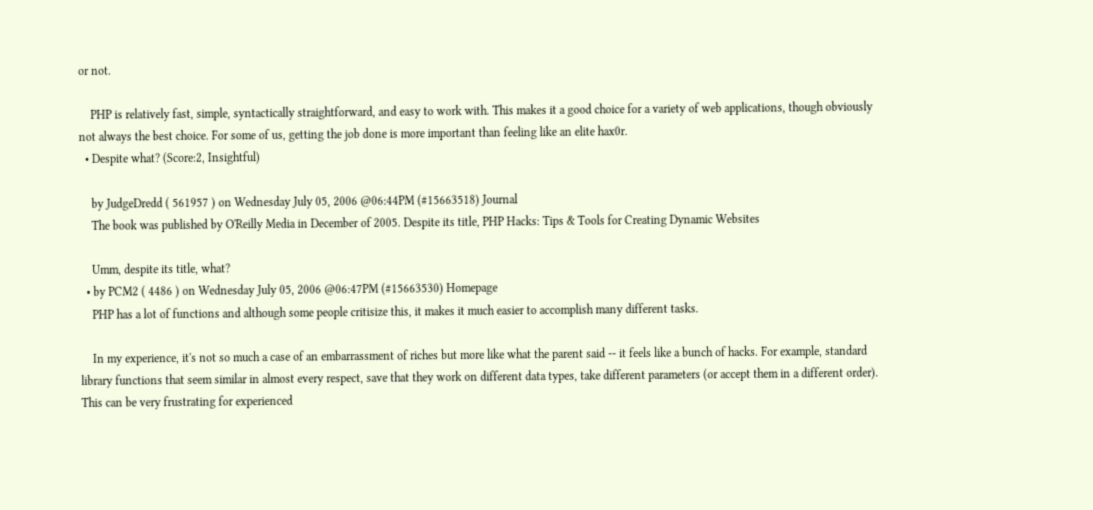or not.

    PHP is relatively fast, simple, syntactically straightforward, and easy to work with. This makes it a good choice for a variety of web applications, though obviously not always the best choice. For some of us, getting the job done is more important than feeling like an elite hax0r.
  • Despite what? (Score:2, Insightful)

    by JudgeDredd ( 561957 ) on Wednesday July 05, 2006 @06:44PM (#15663518) Journal
    The book was published by O'Reilly Media in December of 2005. Despite its title, PHP Hacks: Tips & Tools for Creating Dynamic Websites

    Umm, despite its title, what?
  • by PCM2 ( 4486 ) on Wednesday July 05, 2006 @06:47PM (#15663530) Homepage
    PHP has a lot of functions and although some people critisize this, it makes it much easier to accomplish many different tasks.

    In my experience, it's not so much a case of an embarrassment of riches but more like what the parent said -- it feels like a bunch of hacks. For example, standard library functions that seem similar in almost every respect, save that they work on different data types, take different parameters (or accept them in a different order). This can be very frustrating for experienced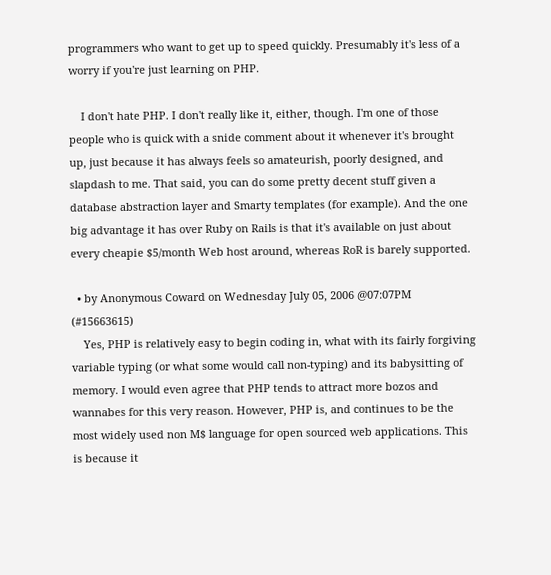programmers who want to get up to speed quickly. Presumably it's less of a worry if you're just learning on PHP.

    I don't hate PHP. I don't really like it, either, though. I'm one of those people who is quick with a snide comment about it whenever it's brought up, just because it has always feels so amateurish, poorly designed, and slapdash to me. That said, you can do some pretty decent stuff given a database abstraction layer and Smarty templates (for example). And the one big advantage it has over Ruby on Rails is that it's available on just about every cheapie $5/month Web host around, whereas RoR is barely supported.

  • by Anonymous Coward on Wednesday July 05, 2006 @07:07PM (#15663615)
    Yes, PHP is relatively easy to begin coding in, what with its fairly forgiving variable typing (or what some would call non-typing) and its babysitting of memory. I would even agree that PHP tends to attract more bozos and wannabes for this very reason. However, PHP is, and continues to be the most widely used non M$ language for open sourced web applications. This is because it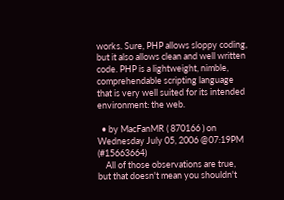works. Sure, PHP allows sloppy coding, but it also allows clean and well written code. PHP is a lightweight, nimble, comprehendable scripting language that is very well suited for its intended environment: the web.

  • by MacFanMR ( 870166 ) on Wednesday July 05, 2006 @07:19PM (#15663664)
    All of those observations are true, but that doesn't mean you shouldn't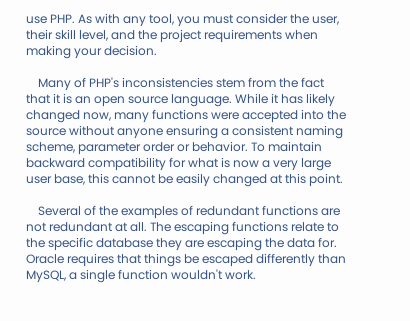use PHP. As with any tool, you must consider the user, their skill level, and the project requirements when making your decision.

    Many of PHP's inconsistencies stem from the fact that it is an open source language. While it has likely changed now, many functions were accepted into the source without anyone ensuring a consistent naming scheme, parameter order or behavior. To maintain backward compatibility for what is now a very large user base, this cannot be easily changed at this point.

    Several of the examples of redundant functions are not redundant at all. The escaping functions relate to the specific database they are escaping the data for. Oracle requires that things be escaped differently than MySQL, a single function wouldn't work.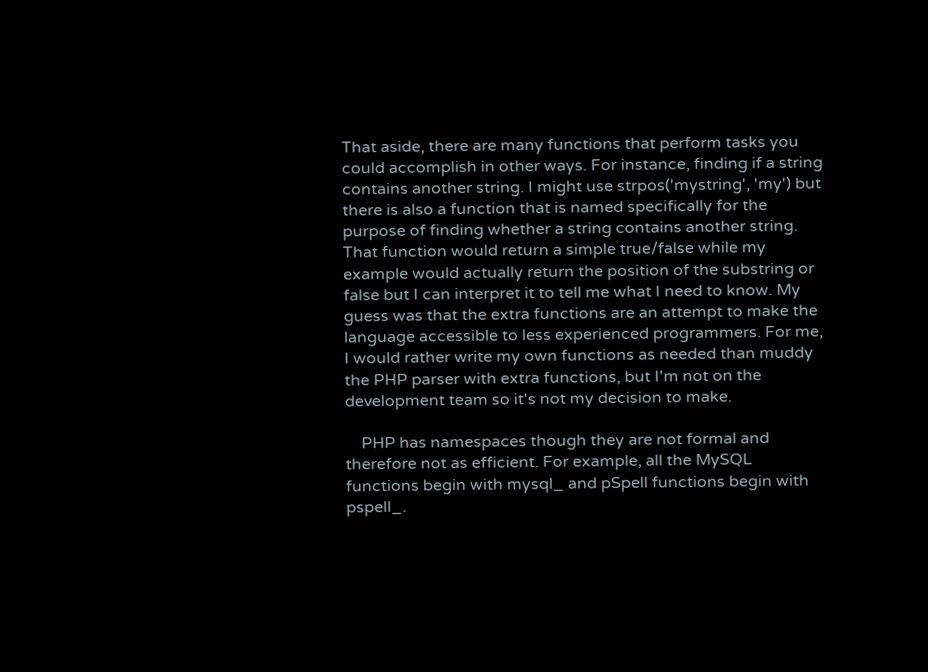That aside, there are many functions that perform tasks you could accomplish in other ways. For instance, finding if a string contains another string. I might use strpos('mystring', 'my') but there is also a function that is named specifically for the purpose of finding whether a string contains another string. That function would return a simple true/false while my example would actually return the position of the substring or false but I can interpret it to tell me what I need to know. My guess was that the extra functions are an attempt to make the language accessible to less experienced programmers. For me, I would rather write my own functions as needed than muddy the PHP parser with extra functions, but I'm not on the development team so it's not my decision to make.

    PHP has namespaces though they are not formal and therefore not as efficient. For example, all the MySQL functions begin with mysql_ and pSpell functions begin with pspell_.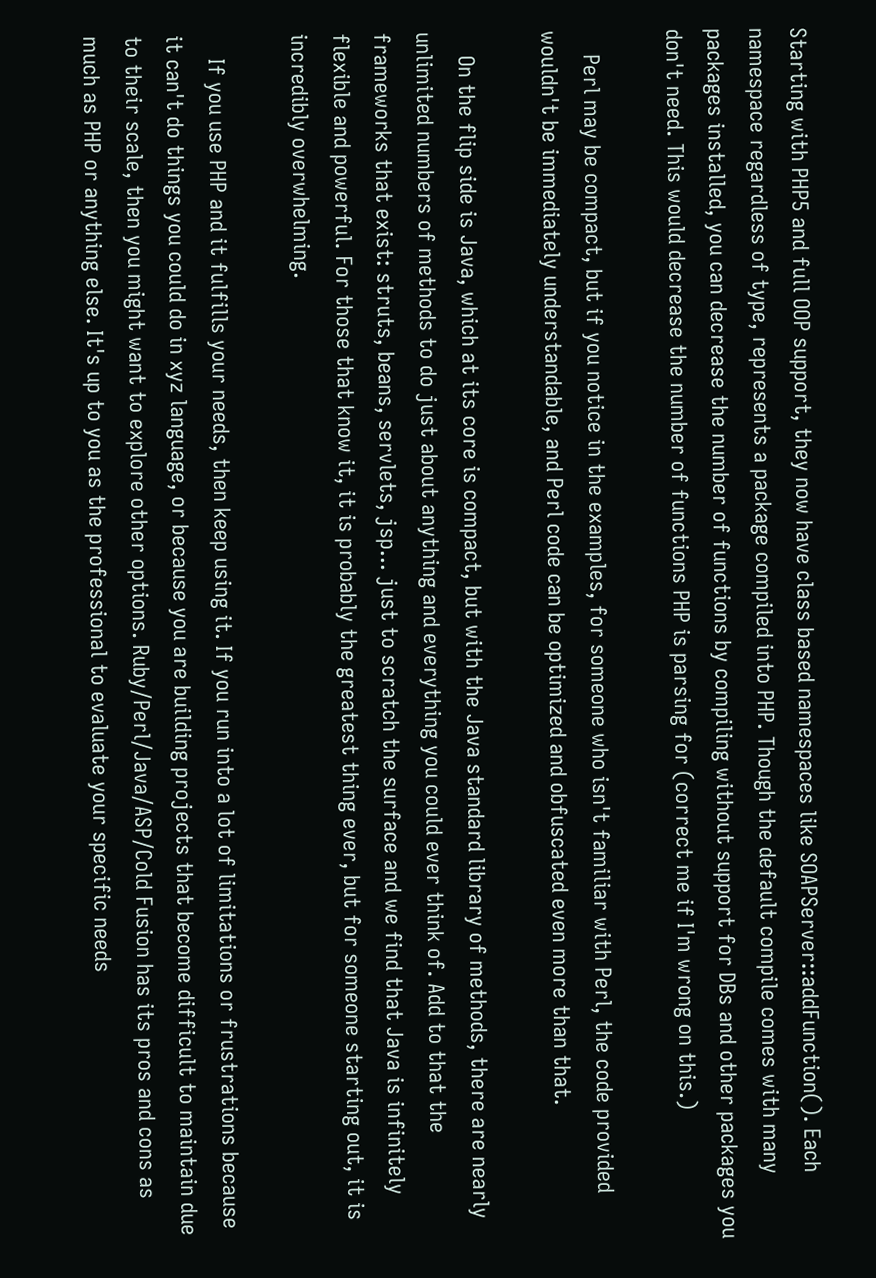Starting with PHP5 and full OOP support, they now have class based namespaces like SOAPServer::addFunction(). Each namespace regardless of type, represents a package compiled into PHP. Though the default compile comes with many packages installed, you can decrease the number of functions by compiling without support for DBs and other packages you don't need. This would decrease the number of functions PHP is parsing for (correct me if I'm wrong on this.)

    Perl may be compact, but if you notice in the examples, for someone who isn't familiar with Perl, the code provided wouldn't be immediately understandable, and Perl code can be optimized and obfuscated even more than that.

    On the flip side is Java, which at its core is compact, but with the Java standard library of methods, there are nearly unlimited numbers of methods to do just about anything and everything you could ever think of. Add to that the frameworks that exist: struts, beans, servlets, jsp... just to scratch the surface and we find that Java is infinitely flexible and powerful. For those that know it, it is probably the greatest thing ever, but for someone starting out, it is incredibly overwhelming.

    If you use PHP and it fulfills your needs, then keep using it. If you run into a lot of limitations or frustrations because it can't do things you could do in xyz language, or because you are building projects that become difficult to maintain due to their scale, then you might want to explore other options. Ruby/Perl/Java/ASP/Cold Fusion has its pros and cons as much as PHP or anything else. It's up to you as the professional to evaluate your specific needs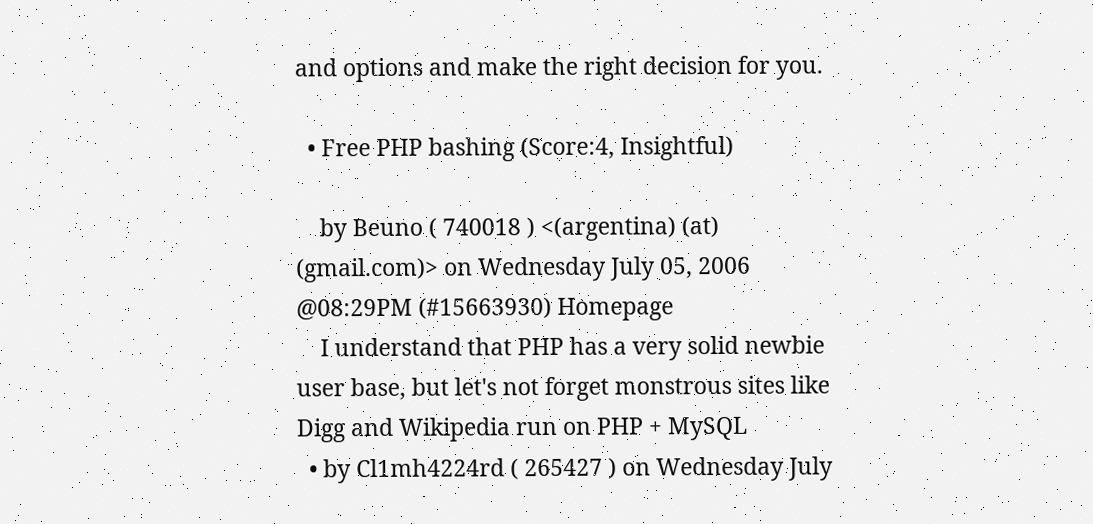and options and make the right decision for you.

  • Free PHP bashing (Score:4, Insightful)

    by Beuno ( 740018 ) <(argentina) (at) (gmail.com)> on Wednesday July 05, 2006 @08:29PM (#15663930) Homepage
    I understand that PHP has a very solid newbie user base, but let's not forget monstrous sites like Digg and Wikipedia run on PHP + MySQL
  • by Cl1mh4224rd ( 265427 ) on Wednesday July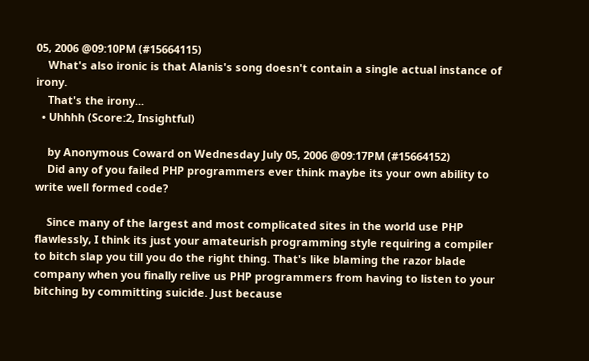05, 2006 @09:10PM (#15664115)
    What's also ironic is that Alanis's song doesn't contain a single actual instance of irony.
    That's the irony...
  • Uhhhh (Score:2, Insightful)

    by Anonymous Coward on Wednesday July 05, 2006 @09:17PM (#15664152)
    Did any of you failed PHP programmers ever think maybe its your own ability to write well formed code?

    Since many of the largest and most complicated sites in the world use PHP flawlessly, I think its just your amateurish programming style requiring a compiler to bitch slap you till you do the right thing. That's like blaming the razor blade company when you finally relive us PHP programmers from having to listen to your bitching by committing suicide. Just because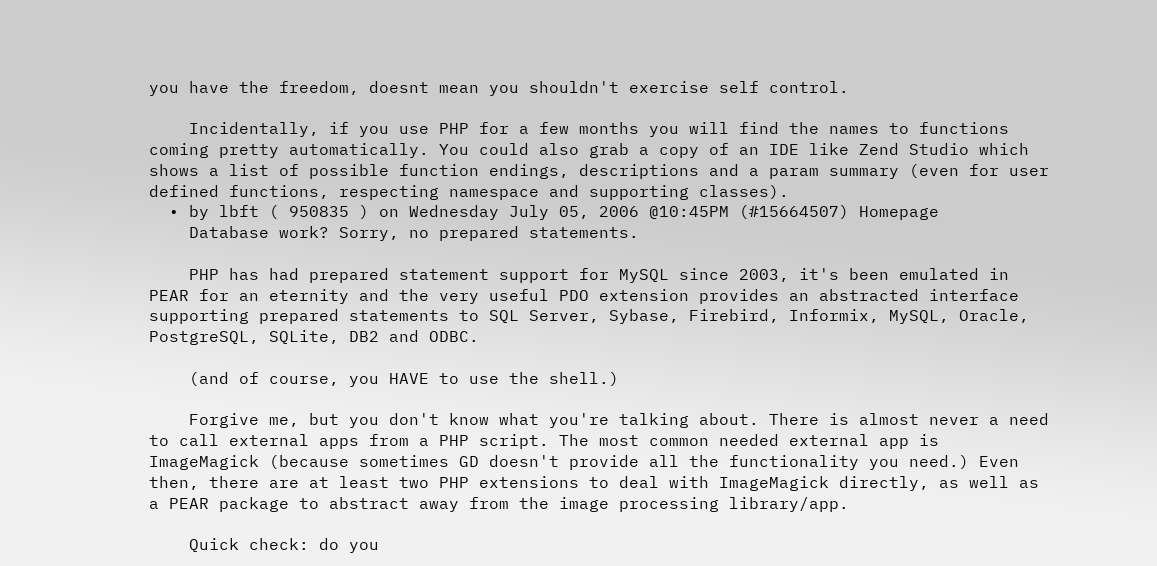you have the freedom, doesnt mean you shouldn't exercise self control.

    Incidentally, if you use PHP for a few months you will find the names to functions coming pretty automatically. You could also grab a copy of an IDE like Zend Studio which shows a list of possible function endings, descriptions and a param summary (even for user defined functions, respecting namespace and supporting classes).
  • by lbft ( 950835 ) on Wednesday July 05, 2006 @10:45PM (#15664507) Homepage
    Database work? Sorry, no prepared statements.

    PHP has had prepared statement support for MySQL since 2003, it's been emulated in PEAR for an eternity and the very useful PDO extension provides an abstracted interface supporting prepared statements to SQL Server, Sybase, Firebird, Informix, MySQL, Oracle, PostgreSQL, SQLite, DB2 and ODBC.

    (and of course, you HAVE to use the shell.)

    Forgive me, but you don't know what you're talking about. There is almost never a need to call external apps from a PHP script. The most common needed external app is ImageMagick (because sometimes GD doesn't provide all the functionality you need.) Even then, there are at least two PHP extensions to deal with ImageMagick directly, as well as a PEAR package to abstract away from the image processing library/app.

    Quick check: do you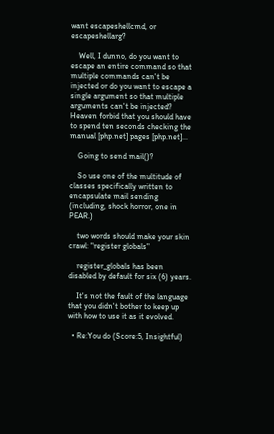want escapeshellcmd, or escapeshellarg?

    Well, I dunno, do you want to escape an entire command so that multiple commands can't be injected or do you want to escape a single argument so that multiple arguments can't be injected? Heaven forbid that you should have to spend ten seconds checking the manual [php.net] pages [php.net]...

    Going to send mail()?

    So use one of the multitude of classes specifically written to encapsulate mail sending (including, shock horror, one in PEAR.)

    two words should make your skin crawl: "register globals"

    register_globals has been disabled by default for six (6) years.

    It's not the fault of the language that you didn't bother to keep up with how to use it as it evolved.

  • Re:You do (Score:5, Insightful)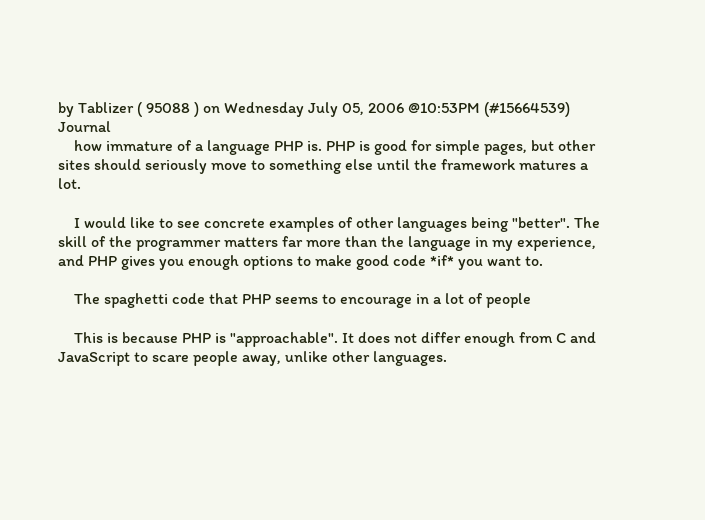by Tablizer ( 95088 ) on Wednesday July 05, 2006 @10:53PM (#15664539) Journal
    how immature of a language PHP is. PHP is good for simple pages, but other sites should seriously move to something else until the framework matures a lot.

    I would like to see concrete examples of other languages being "better". The skill of the programmer matters far more than the language in my experience, and PHP gives you enough options to make good code *if* you want to.

    The spaghetti code that PHP seems to encourage in a lot of people

    This is because PHP is "approachable". It does not differ enough from C and JavaScript to scare people away, unlike other languages.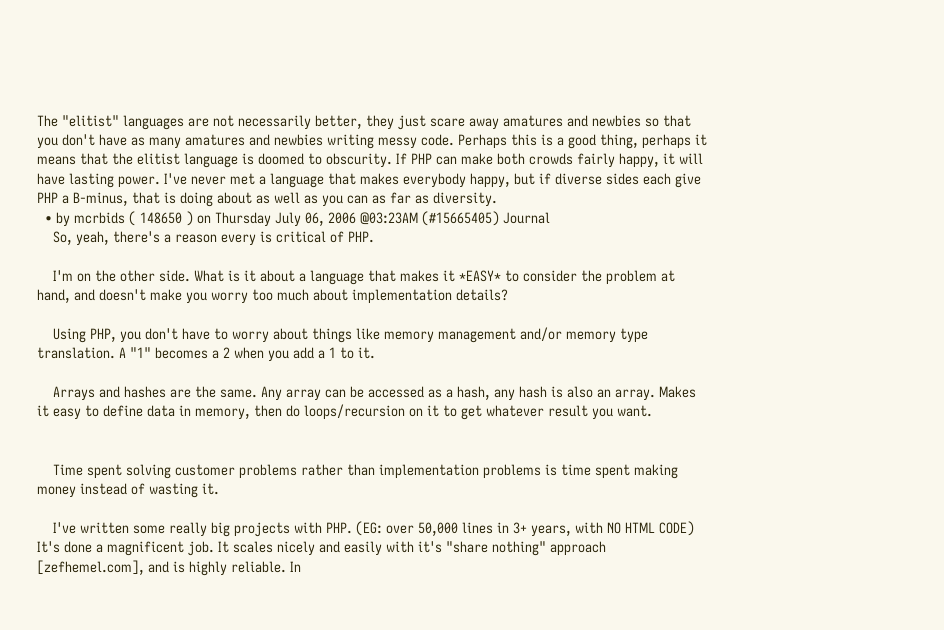The "elitist" languages are not necessarily better, they just scare away amatures and newbies so that you don't have as many amatures and newbies writing messy code. Perhaps this is a good thing, perhaps it means that the elitist language is doomed to obscurity. If PHP can make both crowds fairly happy, it will have lasting power. I've never met a language that makes everybody happy, but if diverse sides each give PHP a B-minus, that is doing about as well as you can as far as diversity.
  • by mcrbids ( 148650 ) on Thursday July 06, 2006 @03:23AM (#15665405) Journal
    So, yeah, there's a reason every is critical of PHP.

    I'm on the other side. What is it about a language that makes it *EASY* to consider the problem at hand, and doesn't make you worry too much about implementation details?

    Using PHP, you don't have to worry about things like memory management and/or memory type translation. A "1" becomes a 2 when you add a 1 to it.

    Arrays and hashes are the same. Any array can be accessed as a hash, any hash is also an array. Makes it easy to define data in memory, then do loops/recursion on it to get whatever result you want.


    Time spent solving customer problems rather than implementation problems is time spent making money instead of wasting it.

    I've written some really big projects with PHP. (EG: over 50,000 lines in 3+ years, with NO HTML CODE) It's done a magnificent job. It scales nicely and easily with it's "share nothing" approach [zefhemel.com], and is highly reliable. In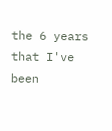the 6 years that I've been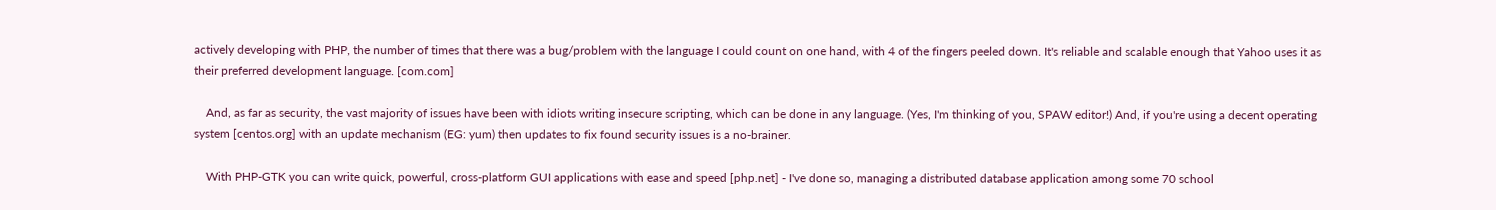actively developing with PHP, the number of times that there was a bug/problem with the language I could count on one hand, with 4 of the fingers peeled down. It's reliable and scalable enough that Yahoo uses it as their preferred development language. [com.com]

    And, as far as security, the vast majority of issues have been with idiots writing insecure scripting, which can be done in any language. (Yes, I'm thinking of you, SPAW editor!) And, if you're using a decent operating system [centos.org] with an update mechanism (EG: yum) then updates to fix found security issues is a no-brainer.

    With PHP-GTK you can write quick, powerful, cross-platform GUI applications with ease and speed [php.net] - I've done so, managing a distributed database application among some 70 school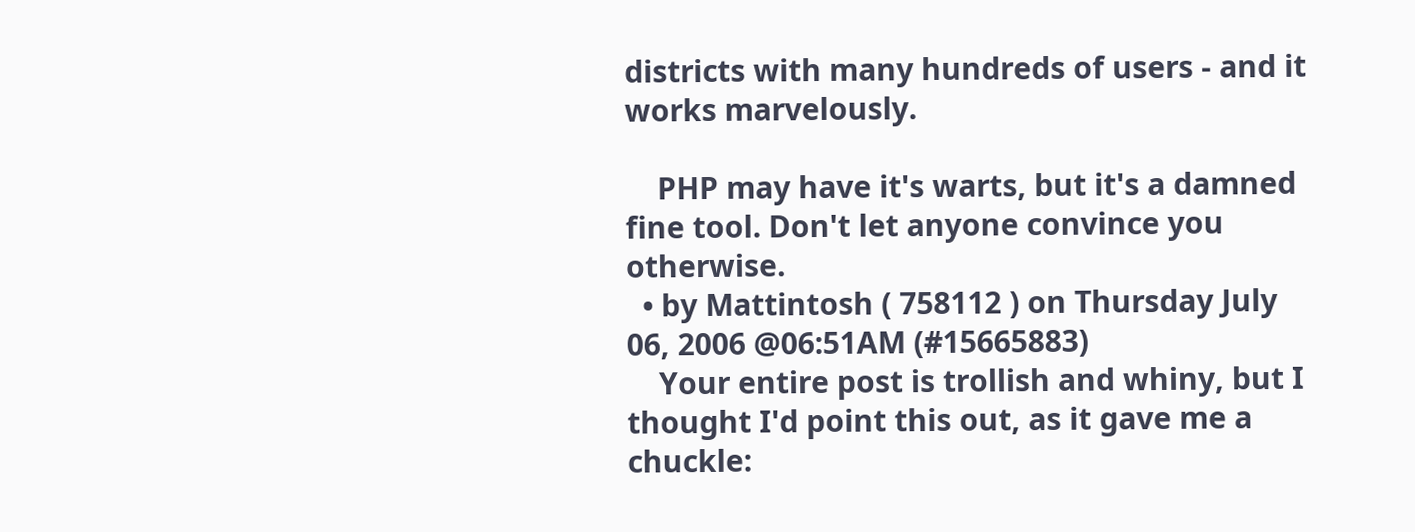districts with many hundreds of users - and it works marvelously.

    PHP may have it's warts, but it's a damned fine tool. Don't let anyone convince you otherwise.
  • by Mattintosh ( 758112 ) on Thursday July 06, 2006 @06:51AM (#15665883)
    Your entire post is trollish and whiny, but I thought I'd point this out, as it gave me a chuckle: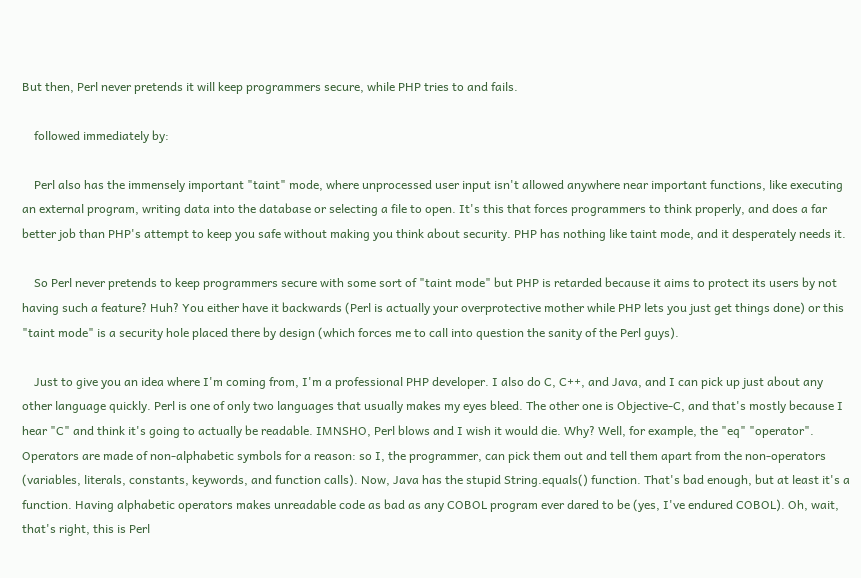But then, Perl never pretends it will keep programmers secure, while PHP tries to and fails.

    followed immediately by:

    Perl also has the immensely important "taint" mode, where unprocessed user input isn't allowed anywhere near important functions, like executing an external program, writing data into the database or selecting a file to open. It's this that forces programmers to think properly, and does a far better job than PHP's attempt to keep you safe without making you think about security. PHP has nothing like taint mode, and it desperately needs it.

    So Perl never pretends to keep programmers secure with some sort of "taint mode" but PHP is retarded because it aims to protect its users by not having such a feature? Huh? You either have it backwards (Perl is actually your overprotective mother while PHP lets you just get things done) or this "taint mode" is a security hole placed there by design (which forces me to call into question the sanity of the Perl guys).

    Just to give you an idea where I'm coming from, I'm a professional PHP developer. I also do C, C++, and Java, and I can pick up just about any other language quickly. Perl is one of only two languages that usually makes my eyes bleed. The other one is Objective-C, and that's mostly because I hear "C" and think it's going to actually be readable. IMNSHO, Perl blows and I wish it would die. Why? Well, for example, the "eq" "operator". Operators are made of non-alphabetic symbols for a reason: so I, the programmer, can pick them out and tell them apart from the non-operators (variables, literals, constants, keywords, and function calls). Now, Java has the stupid String.equals() function. That's bad enough, but at least it's a function. Having alphabetic operators makes unreadable code as bad as any COBOL program ever dared to be (yes, I've endured COBOL). Oh, wait, that's right, this is Perl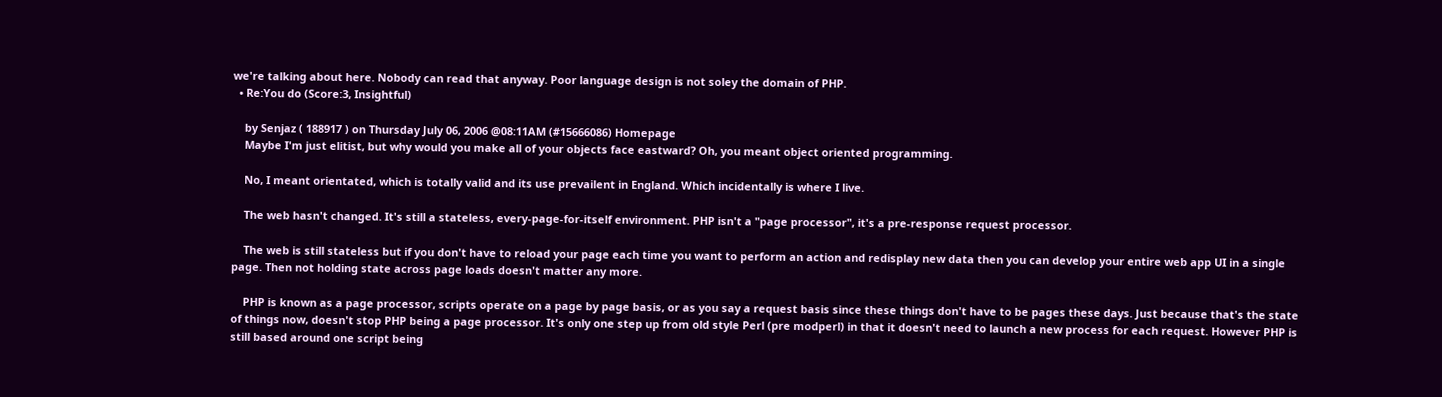we're talking about here. Nobody can read that anyway. Poor language design is not soley the domain of PHP.
  • Re:You do (Score:3, Insightful)

    by Senjaz ( 188917 ) on Thursday July 06, 2006 @08:11AM (#15666086) Homepage
    Maybe I'm just elitist, but why would you make all of your objects face eastward? Oh, you meant object oriented programming.

    No, I meant orientated, which is totally valid and its use prevailent in England. Which incidentally is where I live.

    The web hasn't changed. It's still a stateless, every-page-for-itself environment. PHP isn't a "page processor", it's a pre-response request processor.

    The web is still stateless but if you don't have to reload your page each time you want to perform an action and redisplay new data then you can develop your entire web app UI in a single page. Then not holding state across page loads doesn't matter any more.

    PHP is known as a page processor, scripts operate on a page by page basis, or as you say a request basis since these things don't have to be pages these days. Just because that's the state of things now, doesn't stop PHP being a page processor. It's only one step up from old style Perl (pre modperl) in that it doesn't need to launch a new process for each request. However PHP is still based around one script being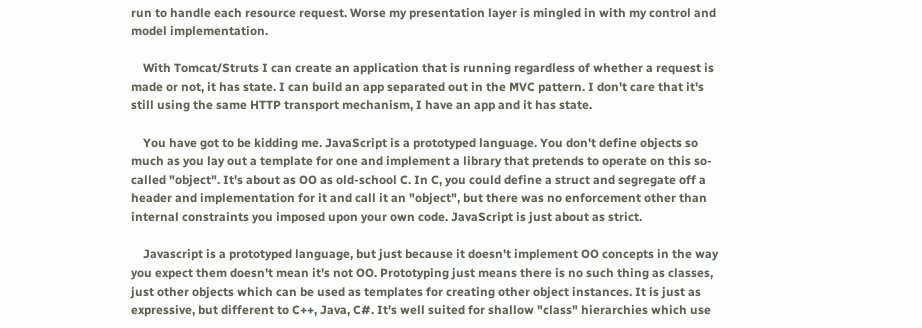run to handle each resource request. Worse my presentation layer is mingled in with my control and model implementation.

    With Tomcat/Struts I can create an application that is running regardless of whether a request is made or not, it has state. I can build an app separated out in the MVC pattern. I don't care that it's still using the same HTTP transport mechanism, I have an app and it has state.

    You have got to be kidding me. JavaScript is a prototyped language. You don't define objects so much as you lay out a template for one and implement a library that pretends to operate on this so-called "object". It's about as OO as old-school C. In C, you could define a struct and segregate off a header and implementation for it and call it an "object", but there was no enforcement other than internal constraints you imposed upon your own code. JavaScript is just about as strict.

    Javascript is a prototyped language, but just because it doesn't implement OO concepts in the way you expect them doesn't mean it's not OO. Prototyping just means there is no such thing as classes, just other objects which can be used as templates for creating other object instances. It is just as expressive, but different to C++, Java, C#. It's well suited for shallow "class" hierarchies which use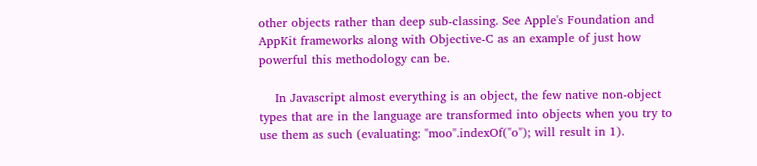other objects rather than deep sub-classing. See Apple's Foundation and AppKit frameworks along with Objective-C as an example of just how powerful this methodology can be.

    In Javascript almost everything is an object, the few native non-object types that are in the language are transformed into objects when you try to use them as such (evaluating: "moo".indexOf("o"); will result in 1).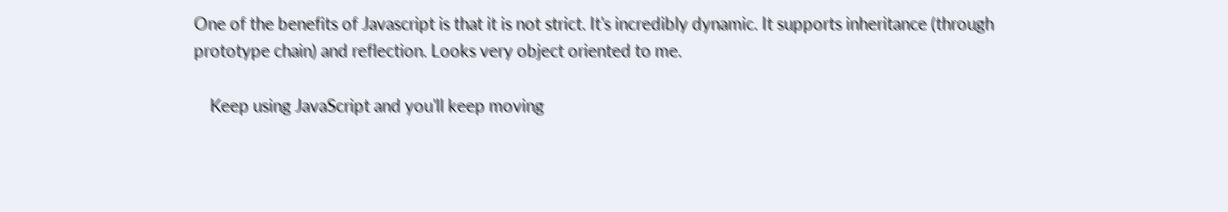One of the benefits of Javascript is that it is not strict. It's incredibly dynamic. It supports inheritance (through prototype chain) and reflection. Looks very object oriented to me.

    Keep using JavaScript and you'll keep moving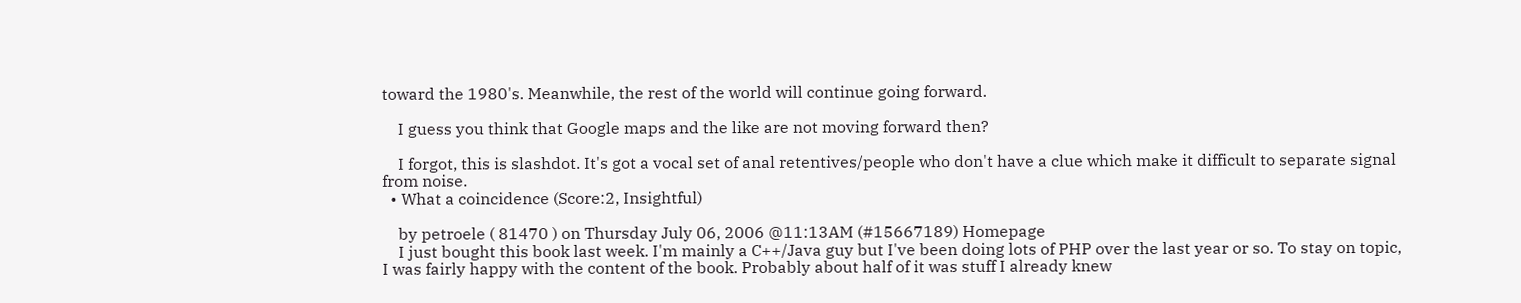toward the 1980's. Meanwhile, the rest of the world will continue going forward.

    I guess you think that Google maps and the like are not moving forward then?

    I forgot, this is slashdot. It's got a vocal set of anal retentives/people who don't have a clue which make it difficult to separate signal from noise.
  • What a coincidence (Score:2, Insightful)

    by petroele ( 81470 ) on Thursday July 06, 2006 @11:13AM (#15667189) Homepage
    I just bought this book last week. I'm mainly a C++/Java guy but I've been doing lots of PHP over the last year or so. To stay on topic, I was fairly happy with the content of the book. Probably about half of it was stuff I already knew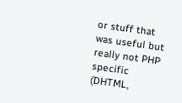or stuff that was useful but really not PHP specific (DHTML,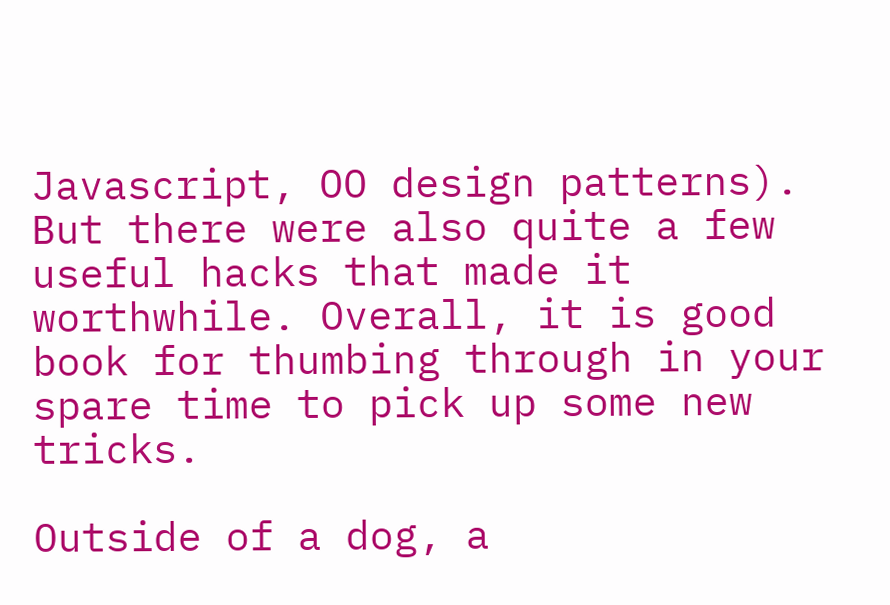Javascript, OO design patterns). But there were also quite a few useful hacks that made it worthwhile. Overall, it is good book for thumbing through in your spare time to pick up some new tricks.

Outside of a dog, a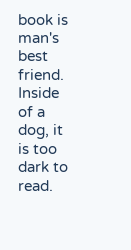book is man's best friend. Inside of a dog, it is too dark to read.